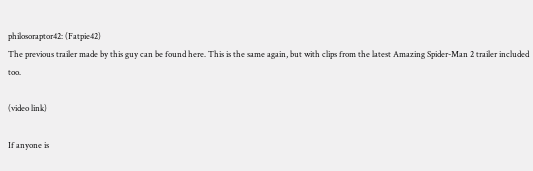philosoraptor42: (Fatpie42)
The previous trailer made by this guy can be found here. This is the same again, but with clips from the latest Amazing Spider-Man 2 trailer included too.

(video link)

If anyone is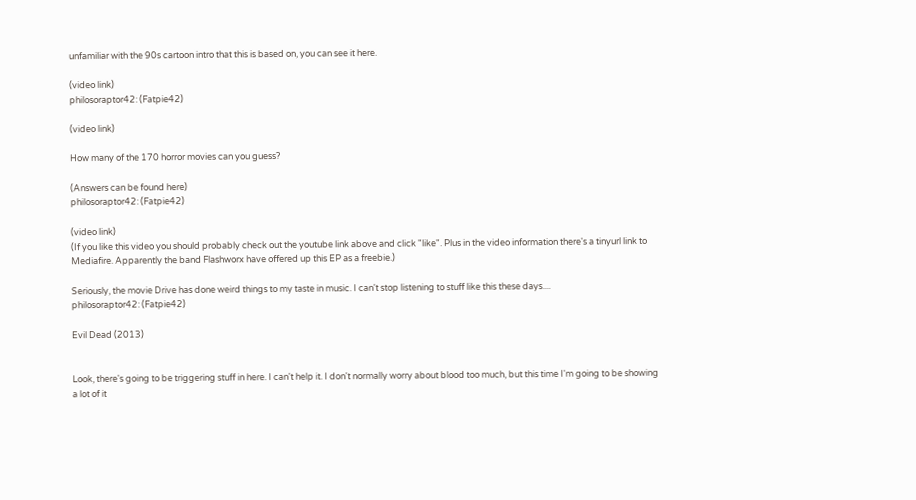unfamiliar with the 90s cartoon intro that this is based on, you can see it here.

(video link)
philosoraptor42: (Fatpie42)

(video link)

How many of the 170 horror movies can you guess?

(Answers can be found here)
philosoraptor42: (Fatpie42)

(video link)
(If you like this video you should probably check out the youtube link above and click "like". Plus in the video information there's a tinyurl link to Mediafire. Apparently the band Flashworx have offered up this EP as a freebie.)

Seriously, the movie Drive has done weird things to my taste in music. I can't stop listening to stuff like this these days....
philosoraptor42: (Fatpie42)

Evil Dead (2013)


Look, there's going to be triggering stuff in here. I can't help it. I don't normally worry about blood too much, but this time I'm going to be showing a lot of it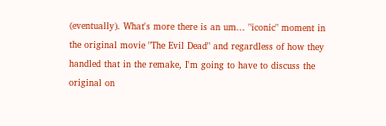(eventually). What's more there is an um... "iconic" moment in the original movie "The Evil Dead" and regardless of how they handled that in the remake, I'm going to have to discuss the original on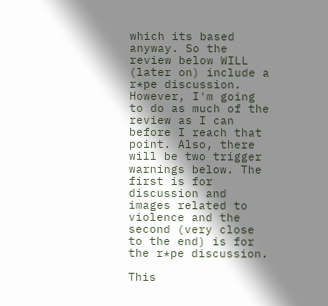which its based anyway. So the review below WILL (later on) include a r*pe discussion. However, I'm going to do as much of the review as I can before I reach that point. Also, there will be two trigger warnings below. The first is for discussion and images related to violence and the second (very close to the end) is for the r*pe discussion.

This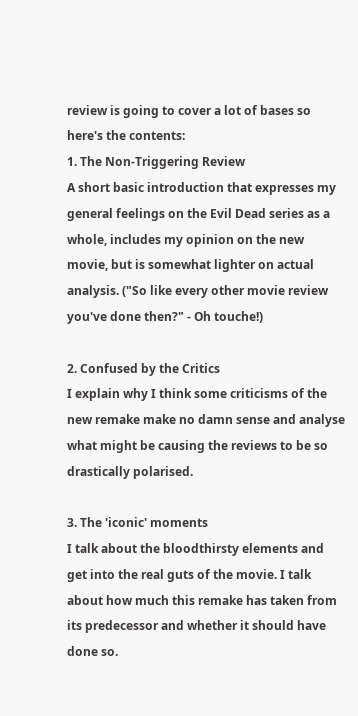review is going to cover a lot of bases so here's the contents:
1. The Non-Triggering Review
A short basic introduction that expresses my general feelings on the Evil Dead series as a whole, includes my opinion on the new movie, but is somewhat lighter on actual analysis. ("So like every other movie review you've done then?" - Oh touche!)

2. Confused by the Critics
I explain why I think some criticisms of the new remake make no damn sense and analyse what might be causing the reviews to be so drastically polarised.

3. The 'iconic' moments
I talk about the bloodthirsty elements and get into the real guts of the movie. I talk about how much this remake has taken from its predecessor and whether it should have done so.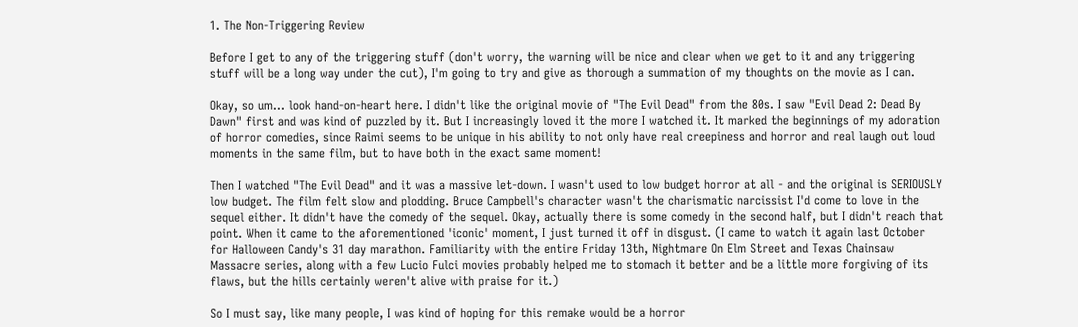1. The Non-Triggering Review

Before I get to any of the triggering stuff (don't worry, the warning will be nice and clear when we get to it and any triggering stuff will be a long way under the cut), I'm going to try and give as thorough a summation of my thoughts on the movie as I can.

Okay, so um... look hand-on-heart here. I didn't like the original movie of "The Evil Dead" from the 80s. I saw "Evil Dead 2: Dead By Dawn" first and was kind of puzzled by it. But I increasingly loved it the more I watched it. It marked the beginnings of my adoration of horror comedies, since Raimi seems to be unique in his ability to not only have real creepiness and horror and real laugh out loud moments in the same film, but to have both in the exact same moment!

Then I watched "The Evil Dead" and it was a massive let-down. I wasn't used to low budget horror at all - and the original is SERIOUSLY low budget. The film felt slow and plodding. Bruce Campbell's character wasn't the charismatic narcissist I'd come to love in the sequel either. It didn't have the comedy of the sequel. Okay, actually there is some comedy in the second half, but I didn't reach that point. When it came to the aforementioned 'iconic' moment, I just turned it off in disgust. (I came to watch it again last October for Halloween Candy's 31 day marathon. Familiarity with the entire Friday 13th, Nightmare On Elm Street and Texas Chainsaw Massacre series, along with a few Lucio Fulci movies probably helped me to stomach it better and be a little more forgiving of its flaws, but the hills certainly weren't alive with praise for it.)

So I must say, like many people, I was kind of hoping for this remake would be a horror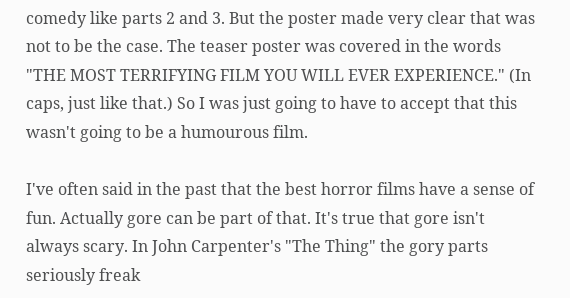comedy like parts 2 and 3. But the poster made very clear that was not to be the case. The teaser poster was covered in the words "THE MOST TERRIFYING FILM YOU WILL EVER EXPERIENCE." (In caps, just like that.) So I was just going to have to accept that this wasn't going to be a humourous film.

I've often said in the past that the best horror films have a sense of fun. Actually gore can be part of that. It's true that gore isn't always scary. In John Carpenter's "The Thing" the gory parts seriously freak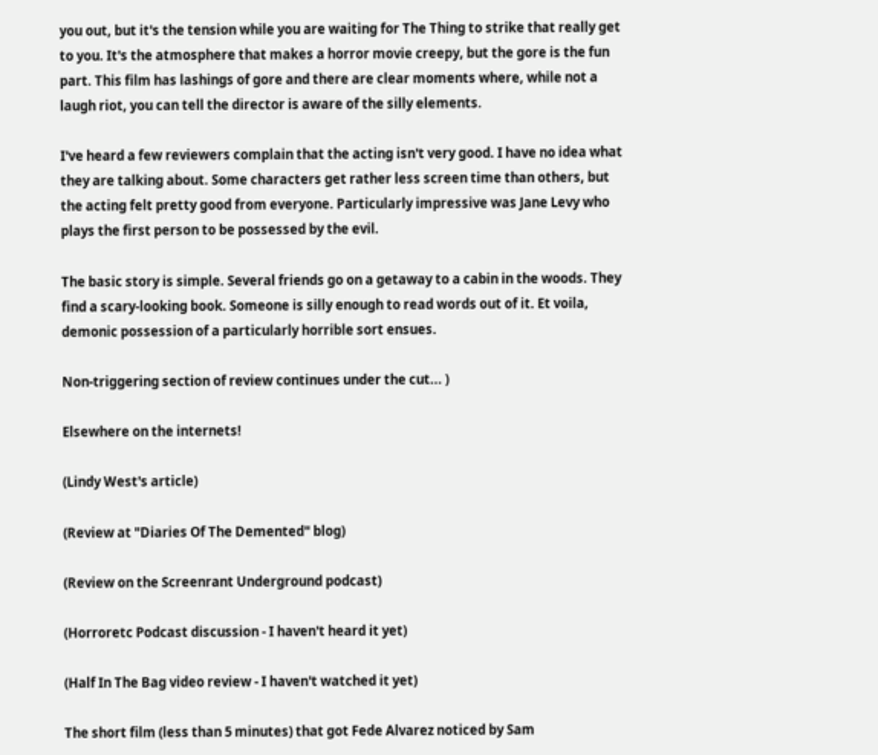you out, but it's the tension while you are waiting for The Thing to strike that really get to you. It's the atmosphere that makes a horror movie creepy, but the gore is the fun part. This film has lashings of gore and there are clear moments where, while not a laugh riot, you can tell the director is aware of the silly elements.

I've heard a few reviewers complain that the acting isn't very good. I have no idea what they are talking about. Some characters get rather less screen time than others, but the acting felt pretty good from everyone. Particularly impressive was Jane Levy who plays the first person to be possessed by the evil.

The basic story is simple. Several friends go on a getaway to a cabin in the woods. They find a scary-looking book. Someone is silly enough to read words out of it. Et voila, demonic possession of a particularly horrible sort ensues.

Non-triggering section of review continues under the cut... )

Elsewhere on the internets!

(Lindy West's article)

(Review at "Diaries Of The Demented" blog)

(Review on the Screenrant Underground podcast)

(Horroretc Podcast discussion - I haven't heard it yet)

(Half In The Bag video review - I haven't watched it yet)

The short film (less than 5 minutes) that got Fede Alvarez noticed by Sam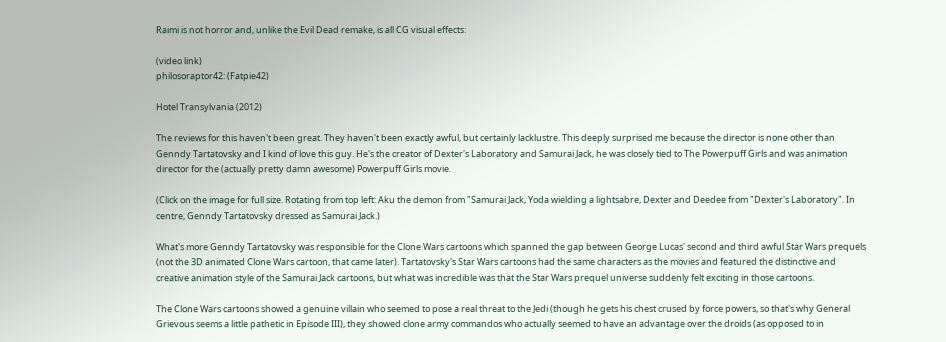Raimi is not horror and, unlike the Evil Dead remake, is all CG visual effects:

(video link)
philosoraptor42: (Fatpie42)

Hotel Transylvania (2012)

The reviews for this haven't been great. They haven't been exactly awful, but certainly lacklustre. This deeply surprised me because the director is none other than Genndy Tartatovsky and I kind of love this guy. He's the creator of Dexter's Laboratory and Samurai Jack, he was closely tied to The Powerpuff Girls and was animation director for the (actually pretty damn awesome) Powerpuff Girls movie.

(Click on the image for full size. Rotating from top left: Aku the demon from "Samurai Jack, Yoda wielding a lightsabre, Dexter and Deedee from "Dexter's Laboratory". In centre, Genndy Tartatovsky dressed as Samurai Jack.)

What's more Genndy Tartatovsky was responsible for the Clone Wars cartoons which spanned the gap between George Lucas' second and third awful Star Wars prequels (not the 3D animated Clone Wars cartoon, that came later). Tartatovsky's Star Wars cartoons had the same characters as the movies and featured the distinctive and creative animation style of the Samurai Jack cartoons, but what was incredible was that the Star Wars prequel universe suddenly felt exciting in those cartoons.

The Clone Wars cartoons showed a genuine villain who seemed to pose a real threat to the Jedi (though he gets his chest crused by force powers, so that's why General Grievous seems a little pathetic in Episode III), they showed clone army commandos who actually seemed to have an advantage over the droids (as opposed to in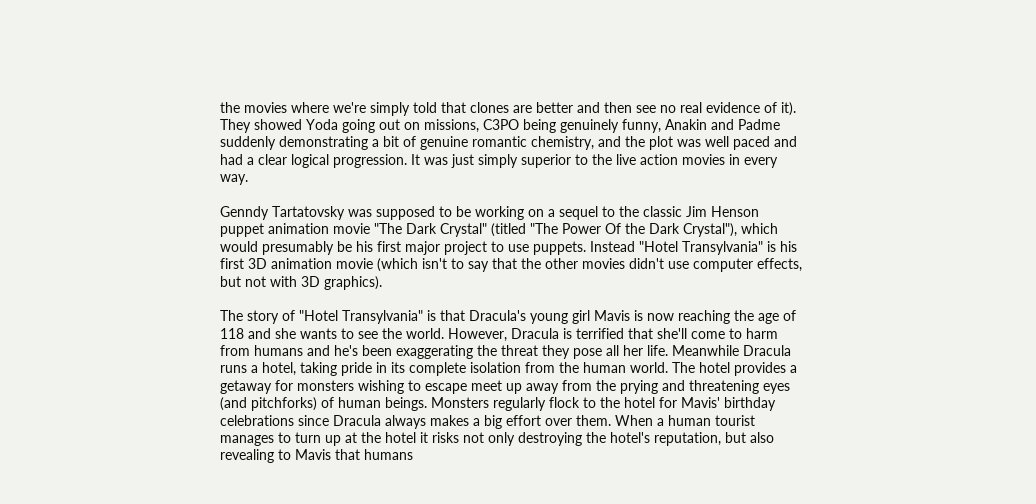the movies where we're simply told that clones are better and then see no real evidence of it). They showed Yoda going out on missions, C3PO being genuinely funny, Anakin and Padme suddenly demonstrating a bit of genuine romantic chemistry, and the plot was well paced and had a clear logical progression. It was just simply superior to the live action movies in every way.

Genndy Tartatovsky was supposed to be working on a sequel to the classic Jim Henson puppet animation movie "The Dark Crystal" (titled "The Power Of the Dark Crystal"), which would presumably be his first major project to use puppets. Instead "Hotel Transylvania" is his first 3D animation movie (which isn't to say that the other movies didn't use computer effects, but not with 3D graphics).

The story of "Hotel Transylvania" is that Dracula's young girl Mavis is now reaching the age of 118 and she wants to see the world. However, Dracula is terrified that she'll come to harm from humans and he's been exaggerating the threat they pose all her life. Meanwhile Dracula runs a hotel, taking pride in its complete isolation from the human world. The hotel provides a getaway for monsters wishing to escape meet up away from the prying and threatening eyes (and pitchforks) of human beings. Monsters regularly flock to the hotel for Mavis' birthday celebrations since Dracula always makes a big effort over them. When a human tourist manages to turn up at the hotel it risks not only destroying the hotel's reputation, but also revealing to Mavis that humans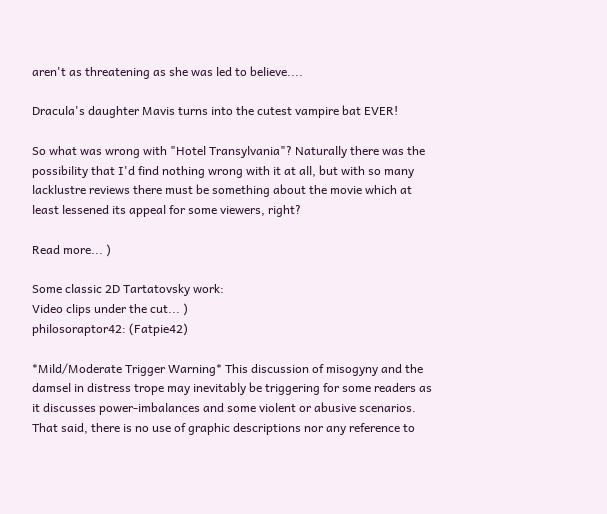aren't as threatening as she was led to believe....

Dracula's daughter Mavis turns into the cutest vampire bat EVER!

So what was wrong with "Hotel Transylvania"? Naturally there was the possibility that I'd find nothing wrong with it at all, but with so many lacklustre reviews there must be something about the movie which at least lessened its appeal for some viewers, right?

Read more... )

Some classic 2D Tartatovsky work:
Video clips under the cut... )
philosoraptor42: (Fatpie42)

*Mild/Moderate Trigger Warning* This discussion of misogyny and the damsel in distress trope may inevitably be triggering for some readers as it discusses power-imbalances and some violent or abusive scenarios. That said, there is no use of graphic descriptions nor any reference to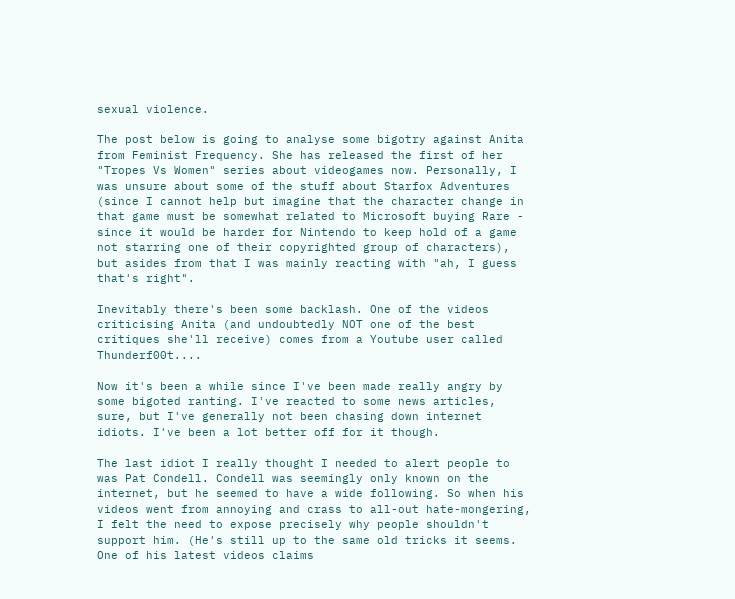sexual violence.

The post below is going to analyse some bigotry against Anita from Feminist Frequency. She has released the first of her "Tropes Vs Women" series about videogames now. Personally, I was unsure about some of the stuff about Starfox Adventures (since I cannot help but imagine that the character change in that game must be somewhat related to Microsoft buying Rare - since it would be harder for Nintendo to keep hold of a game not starring one of their copyrighted group of characters), but asides from that I was mainly reacting with "ah, I guess that's right".

Inevitably there's been some backlash. One of the videos criticising Anita (and undoubtedly NOT one of the best critiques she'll receive) comes from a Youtube user called Thunderf00t....

Now it's been a while since I've been made really angry by some bigoted ranting. I've reacted to some news articles, sure, but I've generally not been chasing down internet idiots. I've been a lot better off for it though.

The last idiot I really thought I needed to alert people to was Pat Condell. Condell was seemingly only known on the internet, but he seemed to have a wide following. So when his videos went from annoying and crass to all-out hate-mongering, I felt the need to expose precisely why people shouldn't support him. (He's still up to the same old tricks it seems. One of his latest videos claims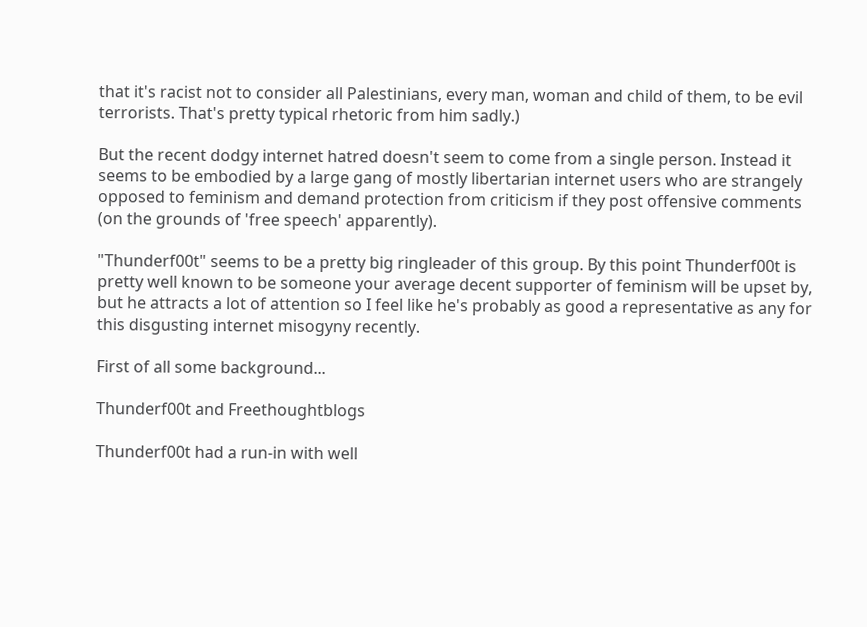that it's racist not to consider all Palestinians, every man, woman and child of them, to be evil terrorists. That's pretty typical rhetoric from him sadly.)

But the recent dodgy internet hatred doesn't seem to come from a single person. Instead it seems to be embodied by a large gang of mostly libertarian internet users who are strangely opposed to feminism and demand protection from criticism if they post offensive comments (on the grounds of 'free speech' apparently).

"Thunderf00t" seems to be a pretty big ringleader of this group. By this point Thunderf00t is pretty well known to be someone your average decent supporter of feminism will be upset by, but he attracts a lot of attention so I feel like he's probably as good a representative as any for this disgusting internet misogyny recently.

First of all some background...

Thunderf00t and Freethoughtblogs

Thunderf00t had a run-in with well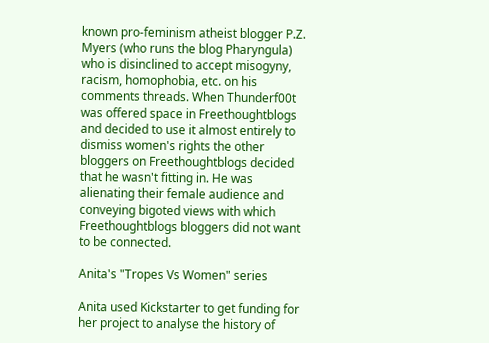known pro-feminism atheist blogger P.Z. Myers (who runs the blog Pharyngula) who is disinclined to accept misogyny, racism, homophobia, etc. on his comments threads. When Thunderf00t was offered space in Freethoughtblogs and decided to use it almost entirely to dismiss women's rights the other bloggers on Freethoughtblogs decided that he wasn't fitting in. He was alienating their female audience and conveying bigoted views with which Freethoughtblogs bloggers did not want to be connected.

Anita's "Tropes Vs Women" series

Anita used Kickstarter to get funding for her project to analyse the history of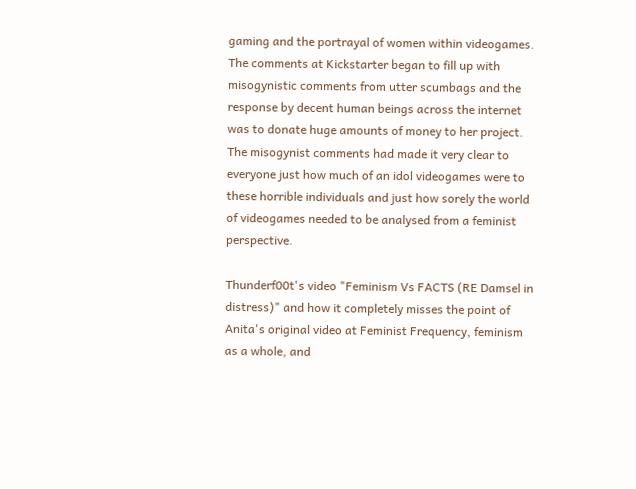gaming and the portrayal of women within videogames. The comments at Kickstarter began to fill up with misogynistic comments from utter scumbags and the response by decent human beings across the internet was to donate huge amounts of money to her project. The misogynist comments had made it very clear to everyone just how much of an idol videogames were to these horrible individuals and just how sorely the world of videogames needed to be analysed from a feminist perspective.

Thunderf00t's video "Feminism Vs FACTS (RE Damsel in distress)" and how it completely misses the point of Anita's original video at Feminist Frequency, feminism as a whole, and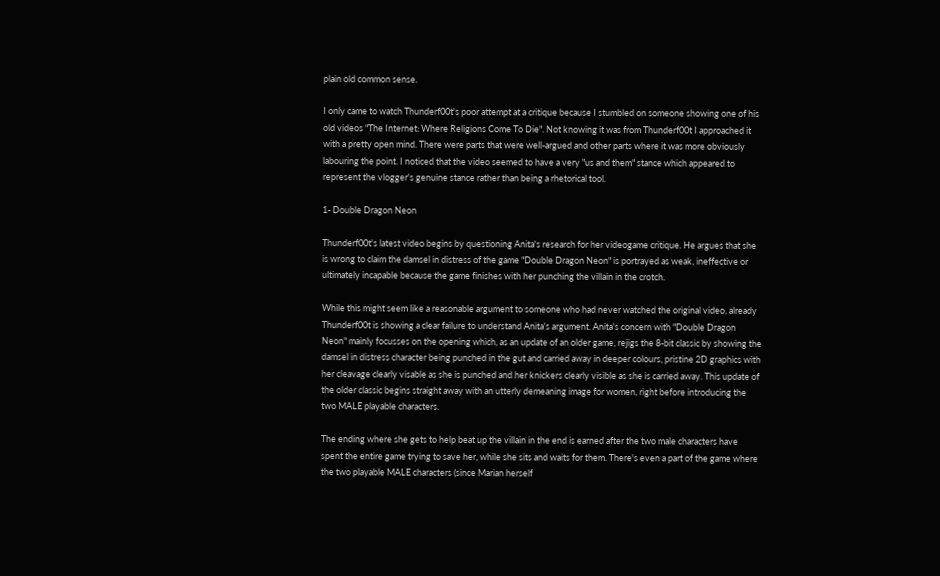plain old common sense.

I only came to watch Thunderf00t's poor attempt at a critique because I stumbled on someone showing one of his old videos "The Internet: Where Religions Come To Die". Not knowing it was from Thunderf00t I approached it with a pretty open mind. There were parts that were well-argued and other parts where it was more obviously labouring the point. I noticed that the video seemed to have a very "us and them" stance which appeared to represent the vlogger's genuine stance rather than being a rhetorical tool.

1- Double Dragon Neon

Thunderf00t's latest video begins by questioning Anita's research for her videogame critique. He argues that she is wrong to claim the damsel in distress of the game "Double Dragon Neon" is portrayed as weak, ineffective or ultimately incapable because the game finishes with her punching the villain in the crotch.

While this might seem like a reasonable argument to someone who had never watched the original video, already Thunderf00t is showing a clear failure to understand Anita's argument. Anita's concern with "Double Dragon Neon" mainly focusses on the opening which, as an update of an older game, rejigs the 8-bit classic by showing the damsel in distress character being punched in the gut and carried away in deeper colours, pristine 2D graphics with her cleavage clearly visable as she is punched and her knickers clearly visible as she is carried away. This update of the older classic begins straight away with an utterly demeaning image for women, right before introducing the two MALE playable characters.

The ending where she gets to help beat up the villain in the end is earned after the two male characters have spent the entire game trying to save her, while she sits and waits for them. There's even a part of the game where the two playable MALE characters (since Marian herself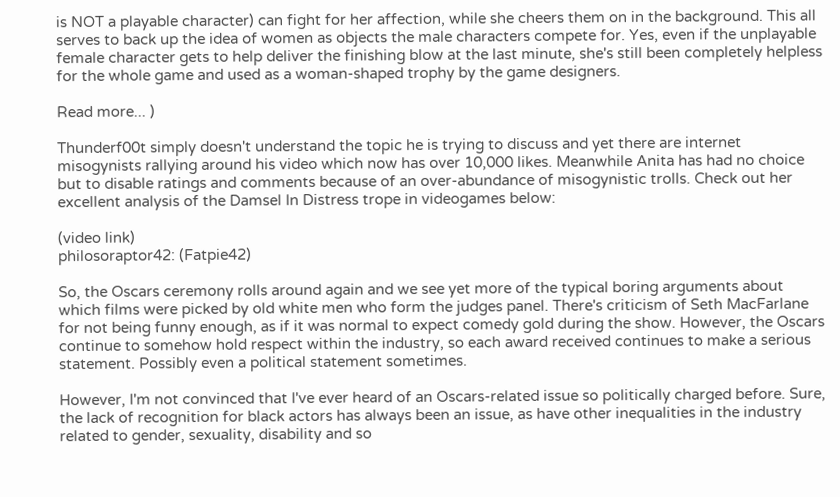is NOT a playable character) can fight for her affection, while she cheers them on in the background. This all serves to back up the idea of women as objects the male characters compete for. Yes, even if the unplayable female character gets to help deliver the finishing blow at the last minute, she's still been completely helpless for the whole game and used as a woman-shaped trophy by the game designers.

Read more... )

Thunderf00t simply doesn't understand the topic he is trying to discuss and yet there are internet misogynists rallying around his video which now has over 10,000 likes. Meanwhile Anita has had no choice but to disable ratings and comments because of an over-abundance of misogynistic trolls. Check out her excellent analysis of the Damsel In Distress trope in videogames below:

(video link)
philosoraptor42: (Fatpie42)

So, the Oscars ceremony rolls around again and we see yet more of the typical boring arguments about which films were picked by old white men who form the judges panel. There's criticism of Seth MacFarlane for not being funny enough, as if it was normal to expect comedy gold during the show. However, the Oscars continue to somehow hold respect within the industry, so each award received continues to make a serious statement. Possibly even a political statement sometimes.

However, I'm not convinced that I've ever heard of an Oscars-related issue so politically charged before. Sure, the lack of recognition for black actors has always been an issue, as have other inequalities in the industry related to gender, sexuality, disability and so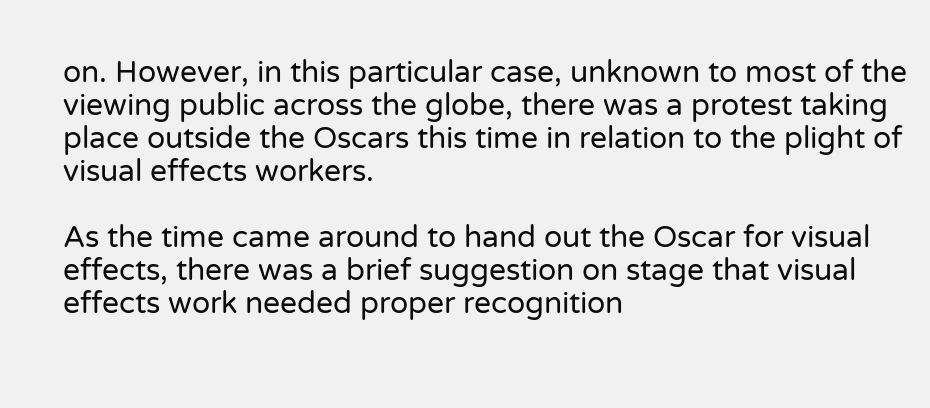on. However, in this particular case, unknown to most of the viewing public across the globe, there was a protest taking place outside the Oscars this time in relation to the plight of visual effects workers.

As the time came around to hand out the Oscar for visual effects, there was a brief suggestion on stage that visual effects work needed proper recognition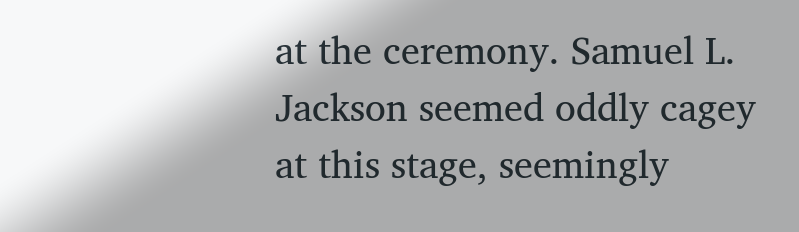at the ceremony. Samuel L. Jackson seemed oddly cagey at this stage, seemingly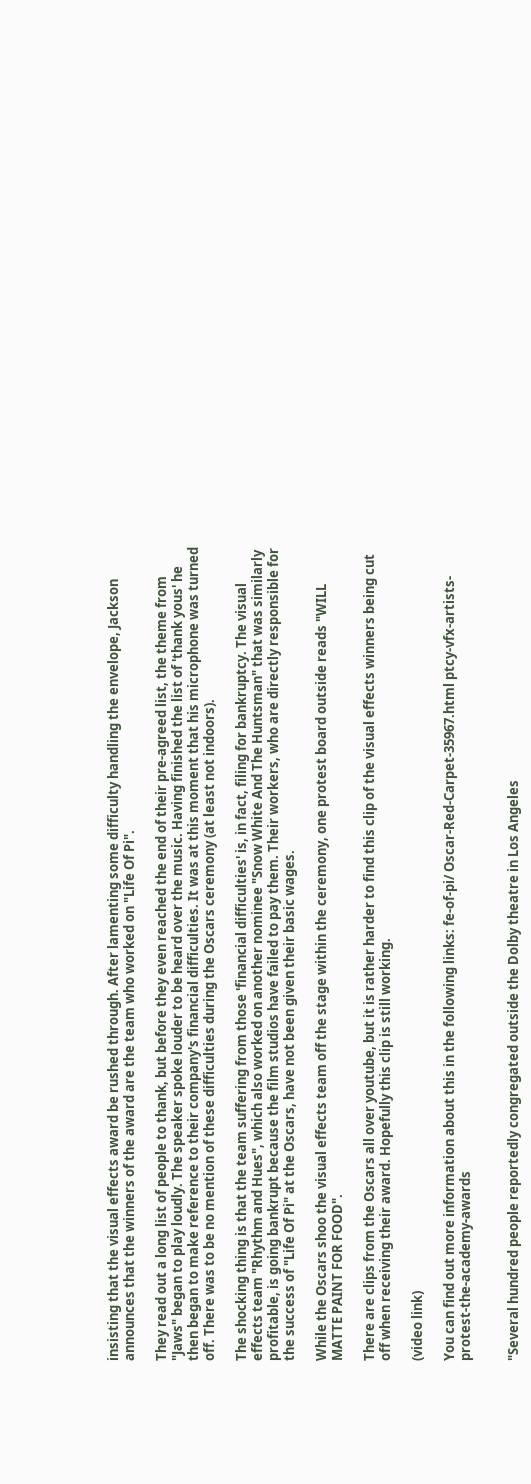insisting that the visual effects award be rushed through. After lamenting some difficulty handling the envelope, Jackson announces that the winners of the award are the team who worked on "Life Of Pi".

They read out a long list of people to thank, but before they even reached the end of their pre-agreed list, the theme from "Jaws" began to play loudly. The speaker spoke louder to be heard over the music. Having finished the list of 'thank yous' he then began to make reference to their company's financial difficulties. It was at this moment that his microphone was turned off. There was to be no mention of these difficulties during the Oscars ceremony (at least not indoors).

The shocking thing is that the team suffering from those 'financial difficulties' is, in fact, filing for bankruptcy. The visual effects team "Rhythm and Hues", which also worked on another nominee "Snow White And The Huntsman" that was similarly profitable, is going bankrupt because the film studios have failed to pay them. Their workers, who are directly responsible for the success of "Life Of Pi" at the Oscars, have not been given their basic wages.

While the Oscars shoo the visual effects team off the stage within the ceremony, one protest board outside reads "WILL MATTE PAINT FOR FOOD".

There are clips from the Oscars all over youtube, but it is rather harder to find this clip of the visual effects winners being cut off when receiving their award. Hopefully this clip is still working.

(video link)

You can find out more information about this in the following links: fe-of-pi/ Oscar-Red-Carpet-35967.html ptcy-vfx-artists-protest-the-academy-awards


"Several hundred people reportedly congregated outside the Dolby theatre in Los Angeles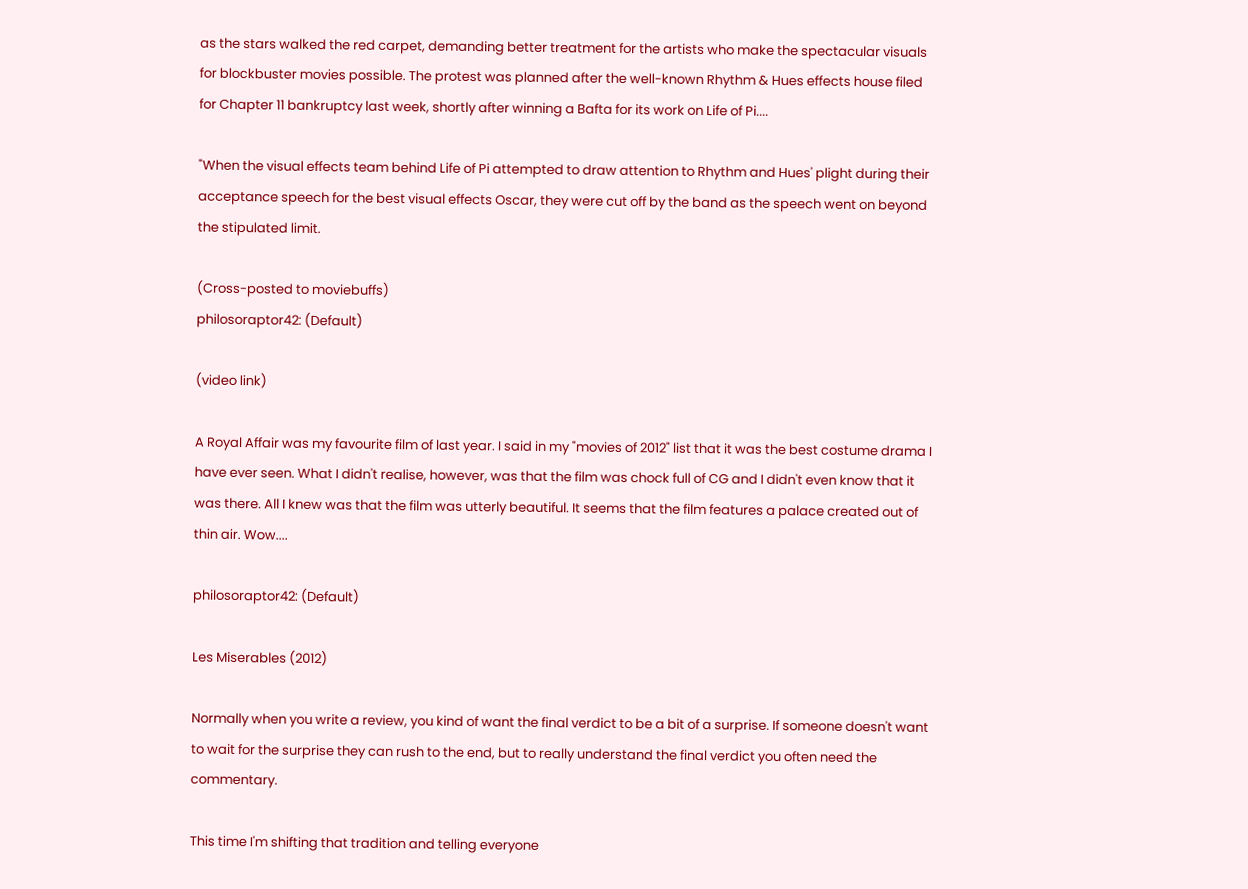as the stars walked the red carpet, demanding better treatment for the artists who make the spectacular visuals for blockbuster movies possible. The protest was planned after the well-known Rhythm & Hues effects house filed for Chapter 11 bankruptcy last week, shortly after winning a Bafta for its work on Life of Pi....

"When the visual effects team behind Life of Pi attempted to draw attention to Rhythm and Hues' plight during their acceptance speech for the best visual effects Oscar, they were cut off by the band as the speech went on beyond the stipulated limit.

(Cross-posted to moviebuffs)
philosoraptor42: (Default)

(video link)

A Royal Affair was my favourite film of last year. I said in my "movies of 2012" list that it was the best costume drama I have ever seen. What I didn't realise, however, was that the film was chock full of CG and I didn't even know that it was there. All I knew was that the film was utterly beautiful. It seems that the film features a palace created out of thin air. Wow....

philosoraptor42: (Default)

Les Miserables (2012)

Normally when you write a review, you kind of want the final verdict to be a bit of a surprise. If someone doesn't want to wait for the surprise they can rush to the end, but to really understand the final verdict you often need the commentary.

This time I'm shifting that tradition and telling everyone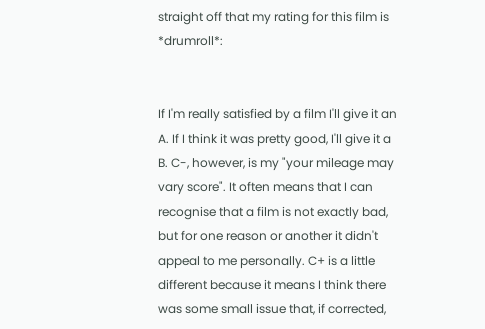straight off that my rating for this film is *drumroll*:


If I'm really satisfied by a film I'll give it an A. If I think it was pretty good, I'll give it a B. C-, however, is my "your mileage may vary score". It often means that I can recognise that a film is not exactly bad, but for one reason or another it didn't appeal to me personally. C+ is a little different because it means I think there was some small issue that, if corrected,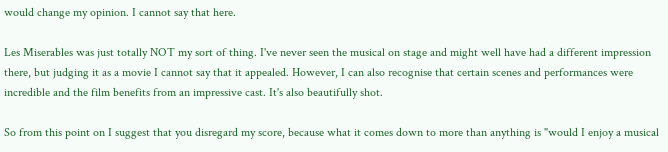would change my opinion. I cannot say that here.

Les Miserables was just totally NOT my sort of thing. I've never seen the musical on stage and might well have had a different impression there, but judging it as a movie I cannot say that it appealed. However, I can also recognise that certain scenes and performances were incredible and the film benefits from an impressive cast. It's also beautifully shot.

So from this point on I suggest that you disregard my score, because what it comes down to more than anything is "would I enjoy a musical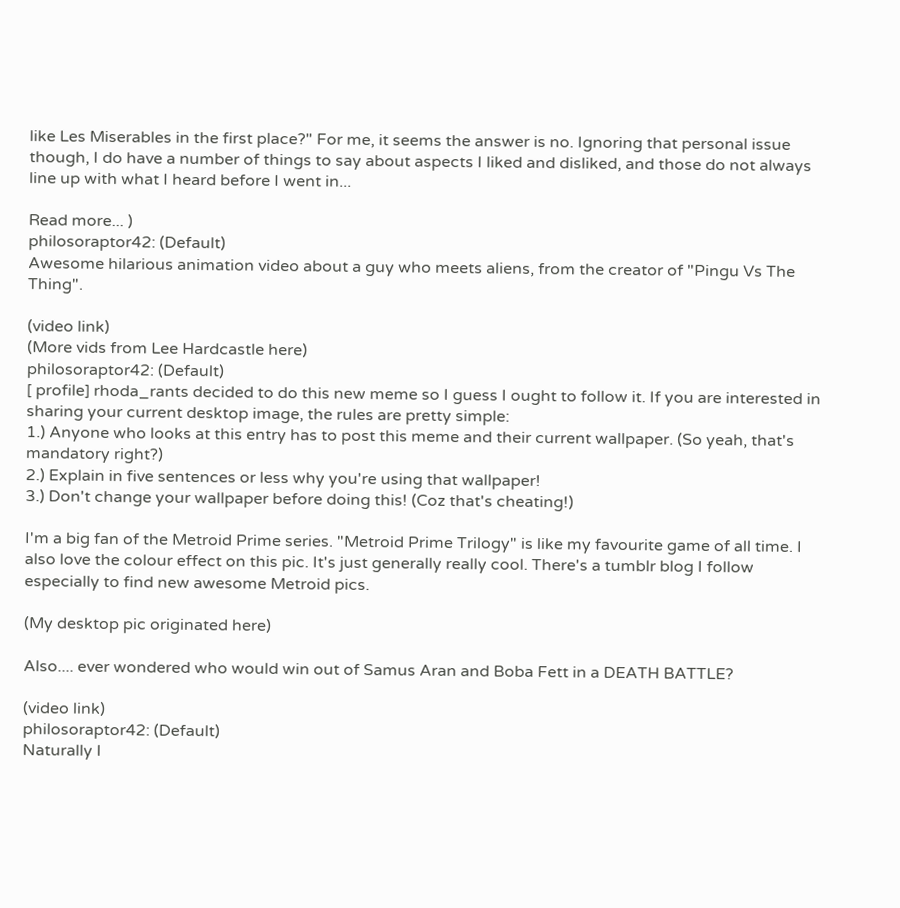like Les Miserables in the first place?" For me, it seems the answer is no. Ignoring that personal issue though, I do have a number of things to say about aspects I liked and disliked, and those do not always line up with what I heard before I went in...

Read more... )
philosoraptor42: (Default)
Awesome hilarious animation video about a guy who meets aliens, from the creator of "Pingu Vs The Thing".

(video link)
(More vids from Lee Hardcastle here)
philosoraptor42: (Default)
[ profile] rhoda_rants decided to do this new meme so I guess I ought to follow it. If you are interested in sharing your current desktop image, the rules are pretty simple:
1.) Anyone who looks at this entry has to post this meme and their current wallpaper. (So yeah, that's mandatory right?)
2.) Explain in five sentences or less why you're using that wallpaper!
3.) Don't change your wallpaper before doing this! (Coz that's cheating!)

I'm a big fan of the Metroid Prime series. "Metroid Prime Trilogy" is like my favourite game of all time. I also love the colour effect on this pic. It's just generally really cool. There's a tumblr blog I follow especially to find new awesome Metroid pics.

(My desktop pic originated here)

Also.... ever wondered who would win out of Samus Aran and Boba Fett in a DEATH BATTLE?

(video link)
philosoraptor42: (Default)
Naturally I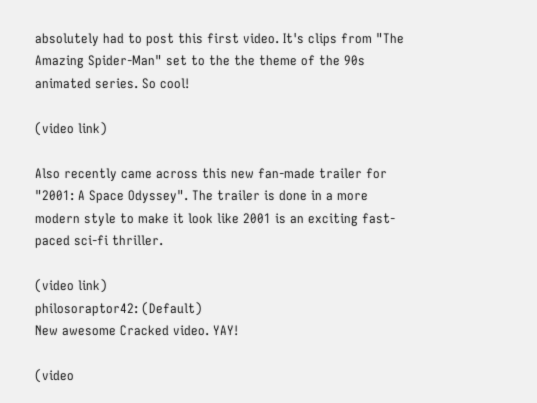absolutely had to post this first video. It's clips from "The Amazing Spider-Man" set to the the theme of the 90s animated series. So cool!

(video link)

Also recently came across this new fan-made trailer for "2001: A Space Odyssey". The trailer is done in a more modern style to make it look like 2001 is an exciting fast-paced sci-fi thriller.

(video link)
philosoraptor42: (Default)
New awesome Cracked video. YAY!

(video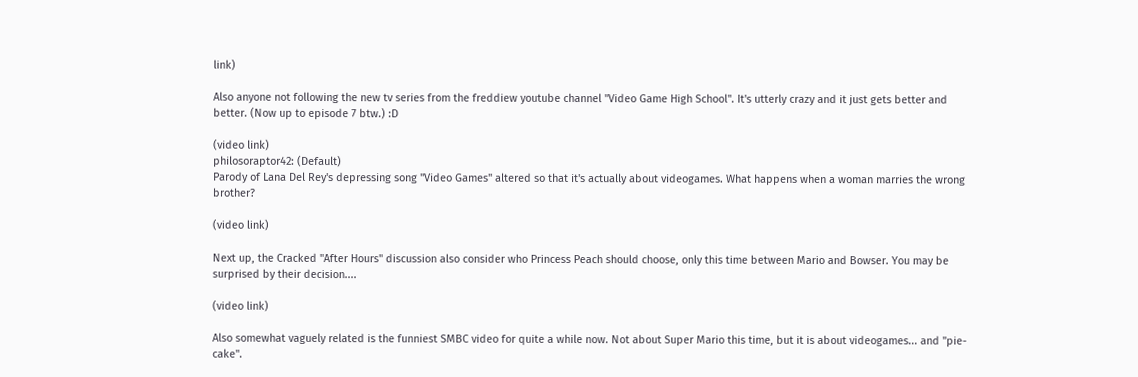link)

Also anyone not following the new tv series from the freddiew youtube channel "Video Game High School". It's utterly crazy and it just gets better and better. (Now up to episode 7 btw.) :D

(video link)
philosoraptor42: (Default)
Parody of Lana Del Rey's depressing song "Video Games" altered so that it's actually about videogames. What happens when a woman marries the wrong brother?

(video link)

Next up, the Cracked "After Hours" discussion also consider who Princess Peach should choose, only this time between Mario and Bowser. You may be surprised by their decision....

(video link)

Also somewhat vaguely related is the funniest SMBC video for quite a while now. Not about Super Mario this time, but it is about videogames... and "pie-cake".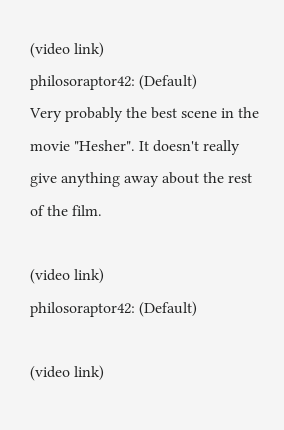(video link)
philosoraptor42: (Default)
Very probably the best scene in the movie "Hesher". It doesn't really give anything away about the rest of the film.

(video link)
philosoraptor42: (Default)

(video link)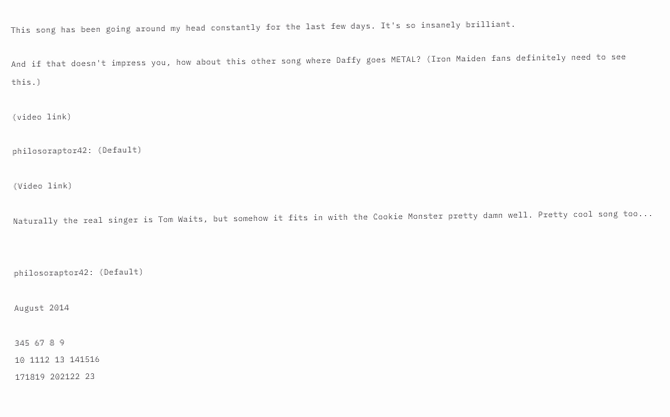This song has been going around my head constantly for the last few days. It's so insanely brilliant.

And if that doesn't impress you, how about this other song where Daffy goes METAL? (Iron Maiden fans definitely need to see this.)

(video link)

philosoraptor42: (Default)

(Video link)

Naturally the real singer is Tom Waits, but somehow it fits in with the Cookie Monster pretty damn well. Pretty cool song too...


philosoraptor42: (Default)

August 2014

345 67 8 9
10 1112 13 141516
171819 202122 23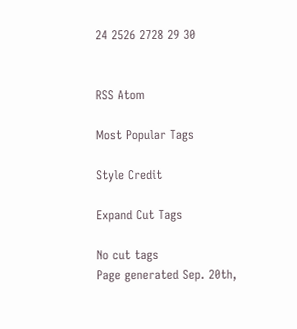24 2526 2728 29 30


RSS Atom

Most Popular Tags

Style Credit

Expand Cut Tags

No cut tags
Page generated Sep. 20th,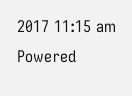2017 11:15 am
Powered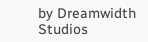by Dreamwidth Studios